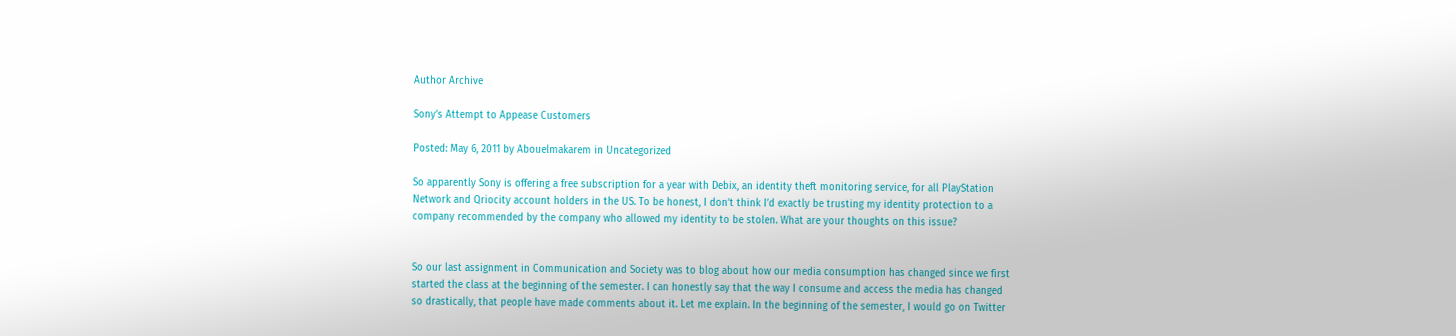Author Archive

Sony’s Attempt to Appease Customers

Posted: May 6, 2011 by Abouelmakarem in Uncategorized

So apparently Sony is offering a free subscription for a year with Debix, an identity theft monitoring service, for all PlayStation Network and Qriocity account holders in the US. To be honest, I don’t think I’d exactly be trusting my identity protection to a company recommended by the company who allowed my identity to be stolen. What are your thoughts on this issue?


So our last assignment in Communication and Society was to blog about how our media consumption has changed since we first started the class at the beginning of the semester. I can honestly say that the way I consume and access the media has changed so drastically, that people have made comments about it. Let me explain. In the beginning of the semester, I would go on Twitter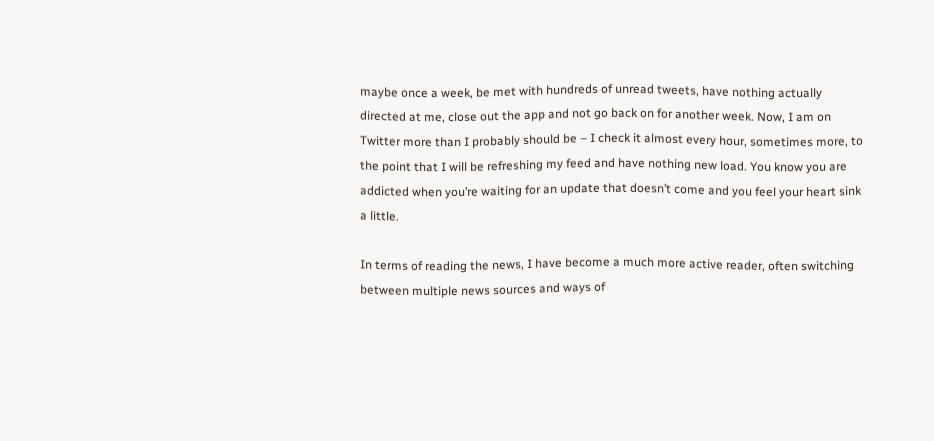maybe once a week, be met with hundreds of unread tweets, have nothing actually directed at me, close out the app and not go back on for another week. Now, I am on Twitter more than I probably should be – I check it almost every hour, sometimes more, to the point that I will be refreshing my feed and have nothing new load. You know you are addicted when you’re waiting for an update that doesn’t come and you feel your heart sink a little.

In terms of reading the news, I have become a much more active reader, often switching between multiple news sources and ways of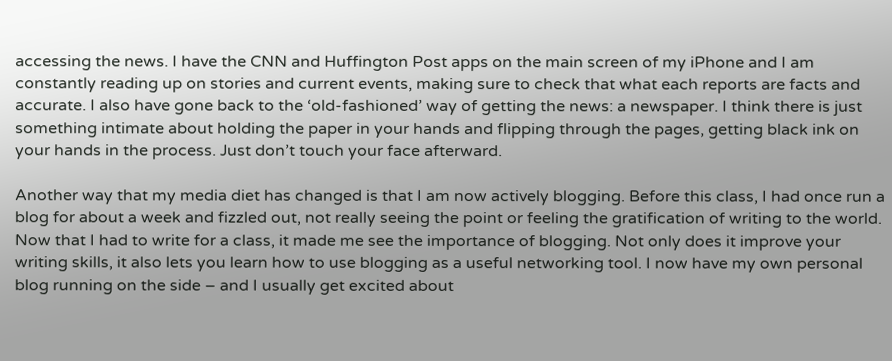accessing the news. I have the CNN and Huffington Post apps on the main screen of my iPhone and I am constantly reading up on stories and current events, making sure to check that what each reports are facts and accurate. I also have gone back to the ‘old-fashioned’ way of getting the news: a newspaper. I think there is just something intimate about holding the paper in your hands and flipping through the pages, getting black ink on your hands in the process. Just don’t touch your face afterward.

Another way that my media diet has changed is that I am now actively blogging. Before this class, I had once run a blog for about a week and fizzled out, not really seeing the point or feeling the gratification of writing to the world. Now that I had to write for a class, it made me see the importance of blogging. Not only does it improve your writing skills, it also lets you learn how to use blogging as a useful networking tool. I now have my own personal blog running on the side – and I usually get excited about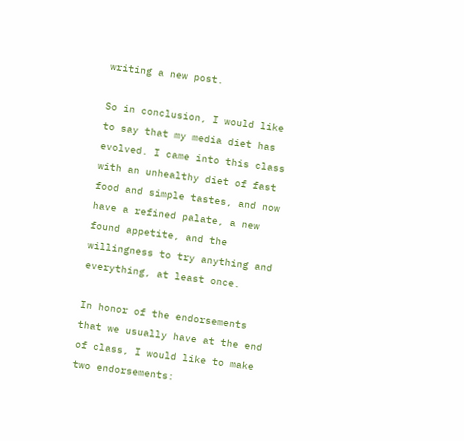writing a new post.

So in conclusion, I would like to say that my media diet has evolved. I came into this class with an unhealthy diet of fast food and simple tastes, and now have a refined palate, a new found appetite, and the willingness to try anything and everything, at least once.

In honor of the endorsements that we usually have at the end of class, I would like to make two endorsements: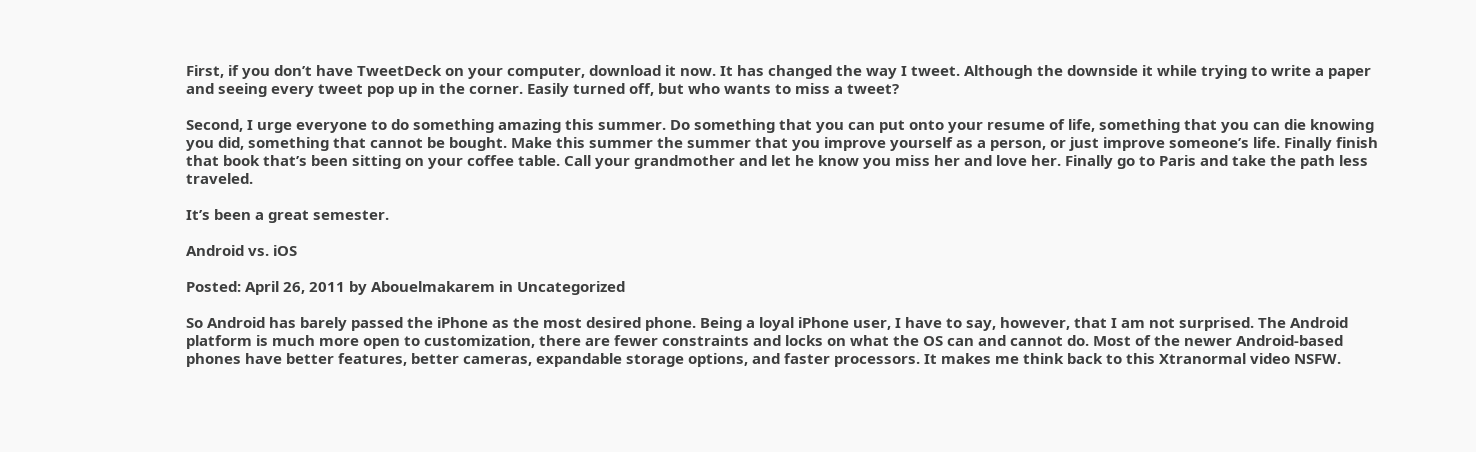First, if you don’t have TweetDeck on your computer, download it now. It has changed the way I tweet. Although the downside it while trying to write a paper and seeing every tweet pop up in the corner. Easily turned off, but who wants to miss a tweet?

Second, I urge everyone to do something amazing this summer. Do something that you can put onto your resume of life, something that you can die knowing you did, something that cannot be bought. Make this summer the summer that you improve yourself as a person, or just improve someone’s life. Finally finish that book that’s been sitting on your coffee table. Call your grandmother and let he know you miss her and love her. Finally go to Paris and take the path less traveled.

It’s been a great semester.

Android vs. iOS

Posted: April 26, 2011 by Abouelmakarem in Uncategorized

So Android has barely passed the iPhone as the most desired phone. Being a loyal iPhone user, I have to say, however, that I am not surprised. The Android platform is much more open to customization, there are fewer constraints and locks on what the OS can and cannot do. Most of the newer Android-based phones have better features, better cameras, expandable storage options, and faster processors. It makes me think back to this Xtranormal video NSFW.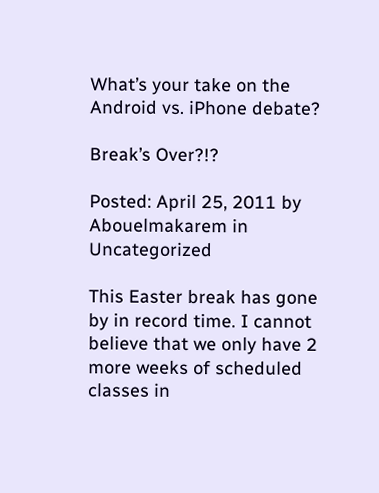What’s your take on the Android vs. iPhone debate?

Break’s Over?!?

Posted: April 25, 2011 by Abouelmakarem in Uncategorized

This Easter break has gone by in record time. I cannot believe that we only have 2 more weeks of scheduled classes in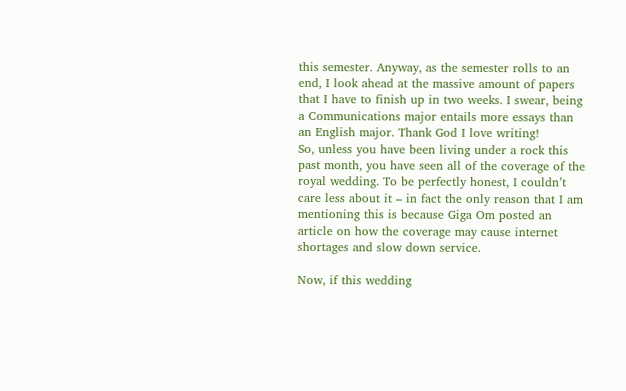this semester. Anyway, as the semester rolls to an end, I look ahead at the massive amount of papers that I have to finish up in two weeks. I swear, being a Communications major entails more essays than an English major. Thank God I love writing!
So, unless you have been living under a rock this past month, you have seen all of the coverage of the royal wedding. To be perfectly honest, I couldn’t care less about it – in fact the only reason that I am mentioning this is because Giga Om posted an article on how the coverage may cause internet shortages and slow down service.

Now, if this wedding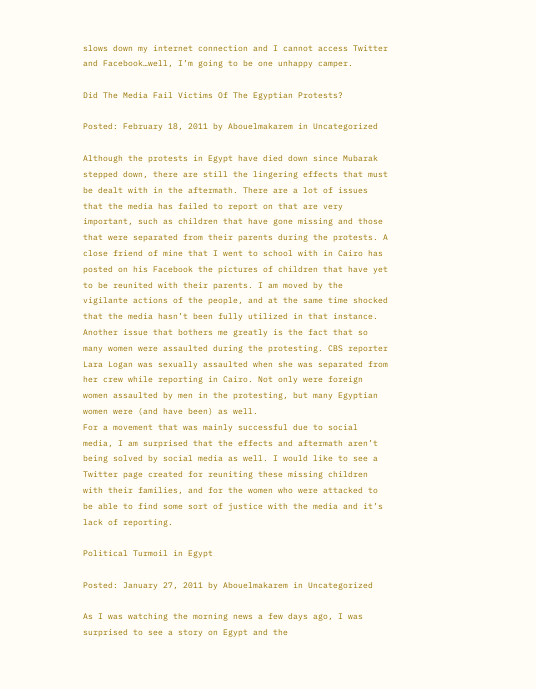slows down my internet connection and I cannot access Twitter and Facebook…well, I’m going to be one unhappy camper.

Did The Media Fail Victims Of The Egyptian Protests?

Posted: February 18, 2011 by Abouelmakarem in Uncategorized

Although the protests in Egypt have died down since Mubarak stepped down, there are still the lingering effects that must be dealt with in the aftermath. There are a lot of issues that the media has failed to report on that are very important, such as children that have gone missing and those that were separated from their parents during the protests. A close friend of mine that I went to school with in Cairo has posted on his Facebook the pictures of children that have yet to be reunited with their parents. I am moved by the vigilante actions of the people, and at the same time shocked that the media hasn’t been fully utilized in that instance.
Another issue that bothers me greatly is the fact that so many women were assaulted during the protesting. CBS reporter Lara Logan was sexually assaulted when she was separated from her crew while reporting in Cairo. Not only were foreign women assaulted by men in the protesting, but many Egyptian women were (and have been) as well.
For a movement that was mainly successful due to social media, I am surprised that the effects and aftermath aren’t being solved by social media as well. I would like to see a Twitter page created for reuniting these missing children with their families, and for the women who were attacked to be able to find some sort of justice with the media and it’s lack of reporting.

Political Turmoil in Egypt

Posted: January 27, 2011 by Abouelmakarem in Uncategorized

As I was watching the morning news a few days ago, I was surprised to see a story on Egypt and the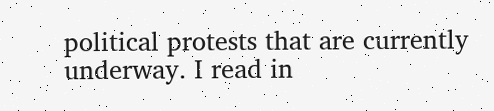political protests that are currently underway. I read in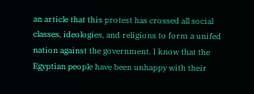an article that this protest has crossed all social classes, ideologies, and religions to form a unifed nation against the government. I know that the Egyptian people have been unhappy with their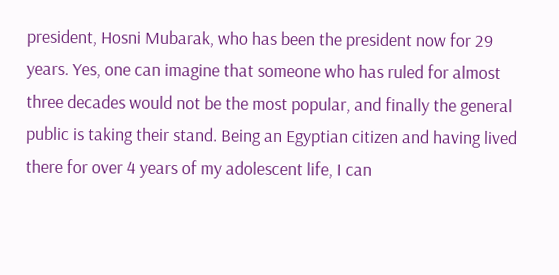president, Hosni Mubarak, who has been the president now for 29 years. Yes, one can imagine that someone who has ruled for almost three decades would not be the most popular, and finally the general public is taking their stand. Being an Egyptian citizen and having lived there for over 4 years of my adolescent life, I can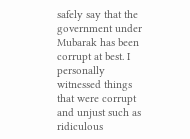safely say that the government under Mubarak has been corrupt at best. I personally witnessed things that were corrupt and unjust such as ridiculous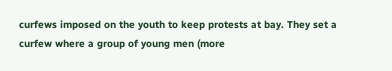curfews imposed on the youth to keep protests at bay. They set a curfew where a group of young men (more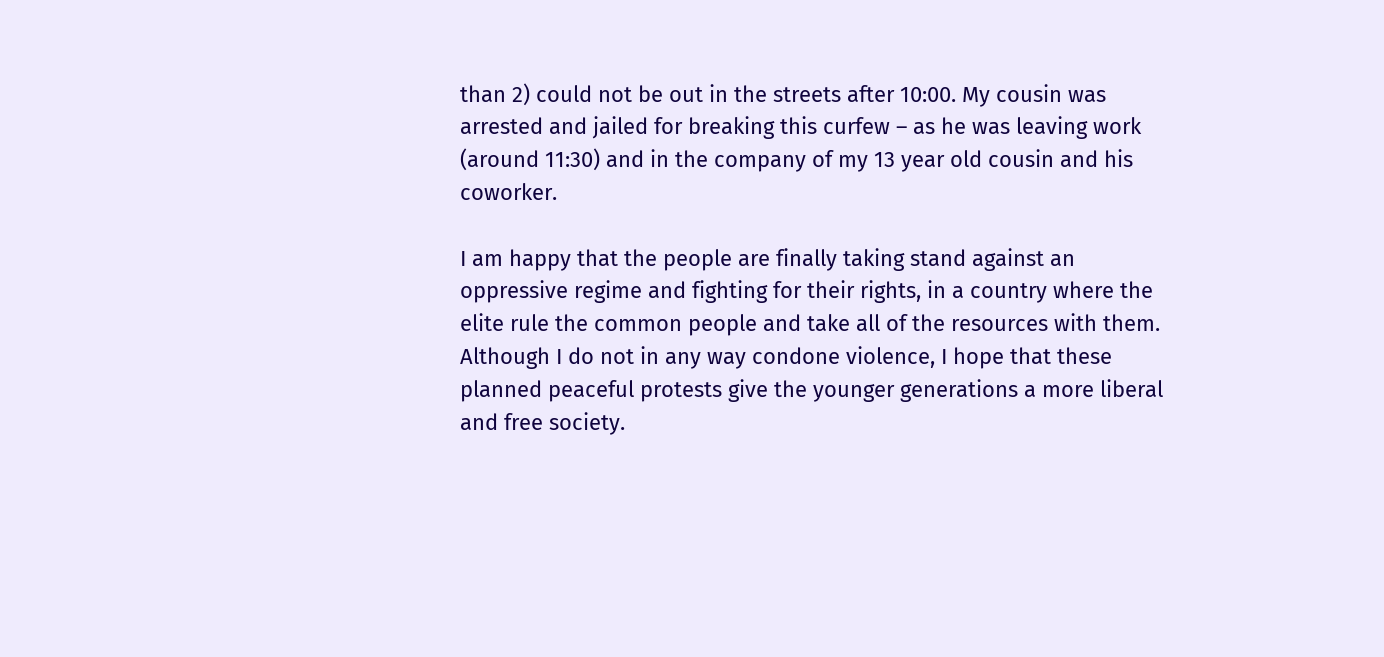than 2) could not be out in the streets after 10:00. My cousin was arrested and jailed for breaking this curfew – as he was leaving work (around 11:30) and in the company of my 13 year old cousin and his coworker.

I am happy that the people are finally taking stand against an oppressive regime and fighting for their rights, in a country where the elite rule the common people and take all of the resources with them. Although I do not in any way condone violence, I hope that these planned peaceful protests give the younger generations a more liberal and free society.